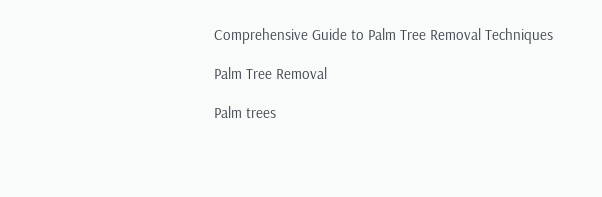Comprehensive Guide to Palm Tree Removal Techniques

Palm Tree Removal

Palm trees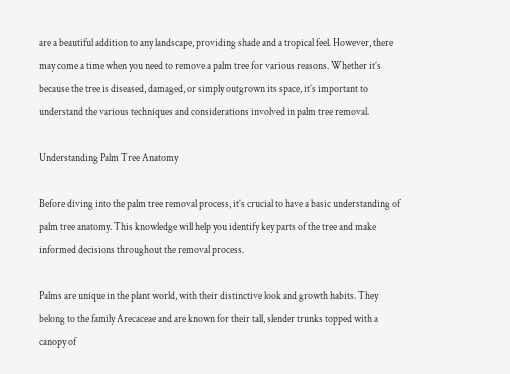are a beautiful addition to any landscape, providing shade and a tropical feel. However, there may come a time when you need to remove a palm tree for various reasons. Whether it’s because the tree is diseased, damaged, or simply outgrown its space, it’s important to understand the various techniques and considerations involved in palm tree removal.

Understanding Palm Tree Anatomy

Before diving into the palm tree removal process, it’s crucial to have a basic understanding of palm tree anatomy. This knowledge will help you identify key parts of the tree and make informed decisions throughout the removal process.

Palms are unique in the plant world, with their distinctive look and growth habits. They belong to the family Arecaceae and are known for their tall, slender trunks topped with a canopy of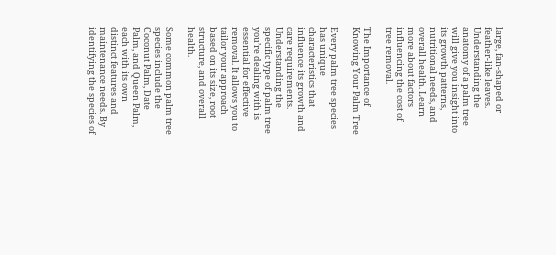large, fan-shaped or feather-like leaves. Understanding the anatomy of a palm tree will give you insight into its growth patterns, nutritional needs, and overall health. Learn more about factors influencing the cost of tree removal.

The Importance of Knowing Your Palm Tree

Every palm tree species has unique characteristics that influence its growth and care requirements. Understanding the specific type of palm tree you’re dealing with is essential for effective removal. It allows you to tailor your approach based on its size, root structure, and overall health.

Some common palm tree species include the Coconut Palm, Date Palm, and Queen Palm, each with its own distinct features and maintenance needs. By identifying the species of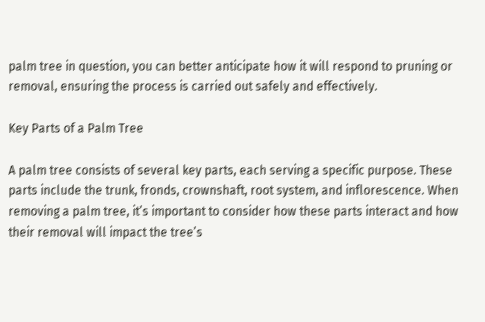palm tree in question, you can better anticipate how it will respond to pruning or removal, ensuring the process is carried out safely and effectively.

Key Parts of a Palm Tree

A palm tree consists of several key parts, each serving a specific purpose. These parts include the trunk, fronds, crownshaft, root system, and inflorescence. When removing a palm tree, it’s important to consider how these parts interact and how their removal will impact the tree’s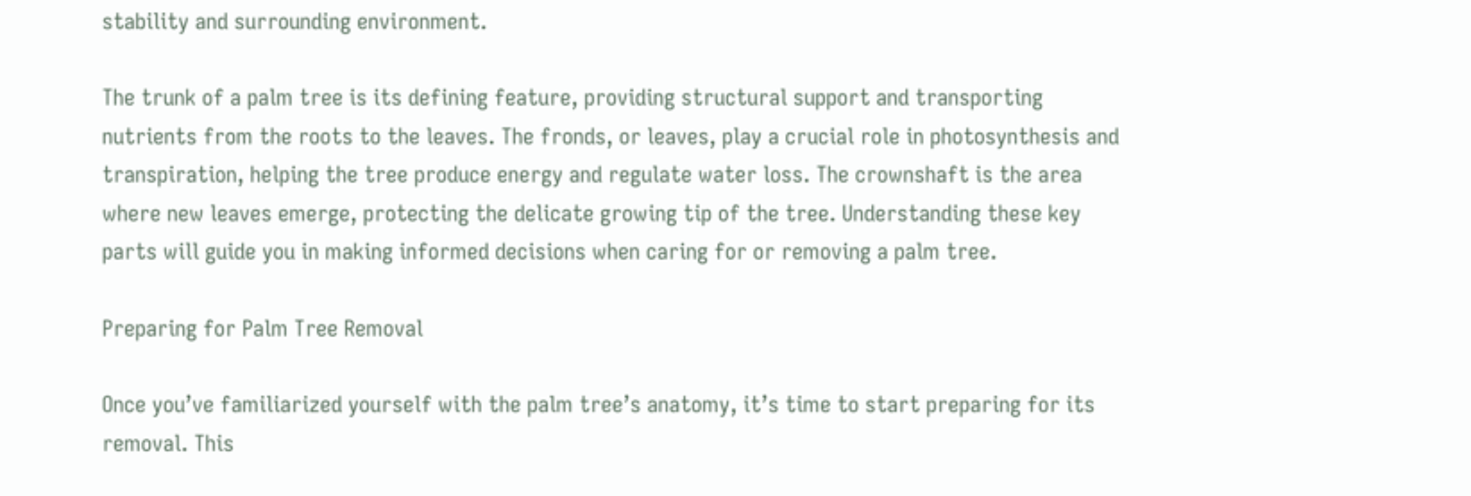stability and surrounding environment.

The trunk of a palm tree is its defining feature, providing structural support and transporting nutrients from the roots to the leaves. The fronds, or leaves, play a crucial role in photosynthesis and transpiration, helping the tree produce energy and regulate water loss. The crownshaft is the area where new leaves emerge, protecting the delicate growing tip of the tree. Understanding these key parts will guide you in making informed decisions when caring for or removing a palm tree.

Preparing for Palm Tree Removal

Once you’ve familiarized yourself with the palm tree’s anatomy, it’s time to start preparing for its removal. This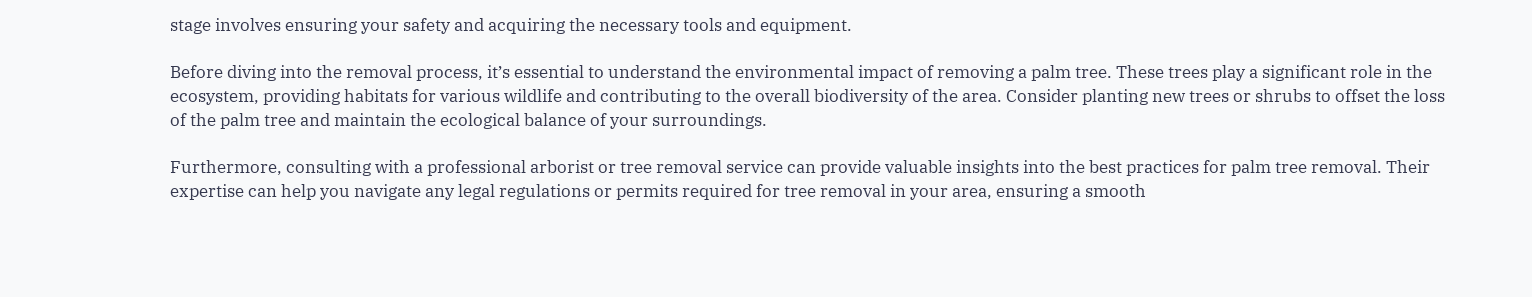stage involves ensuring your safety and acquiring the necessary tools and equipment.

Before diving into the removal process, it’s essential to understand the environmental impact of removing a palm tree. These trees play a significant role in the ecosystem, providing habitats for various wildlife and contributing to the overall biodiversity of the area. Consider planting new trees or shrubs to offset the loss of the palm tree and maintain the ecological balance of your surroundings.

Furthermore, consulting with a professional arborist or tree removal service can provide valuable insights into the best practices for palm tree removal. Their expertise can help you navigate any legal regulations or permits required for tree removal in your area, ensuring a smooth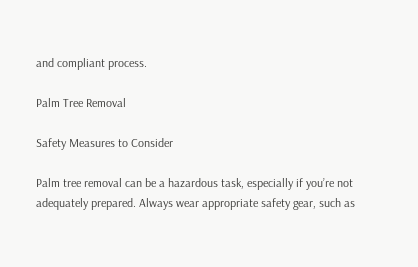and compliant process.

Palm Tree Removal

Safety Measures to Consider

Palm tree removal can be a hazardous task, especially if you’re not adequately prepared. Always wear appropriate safety gear, such as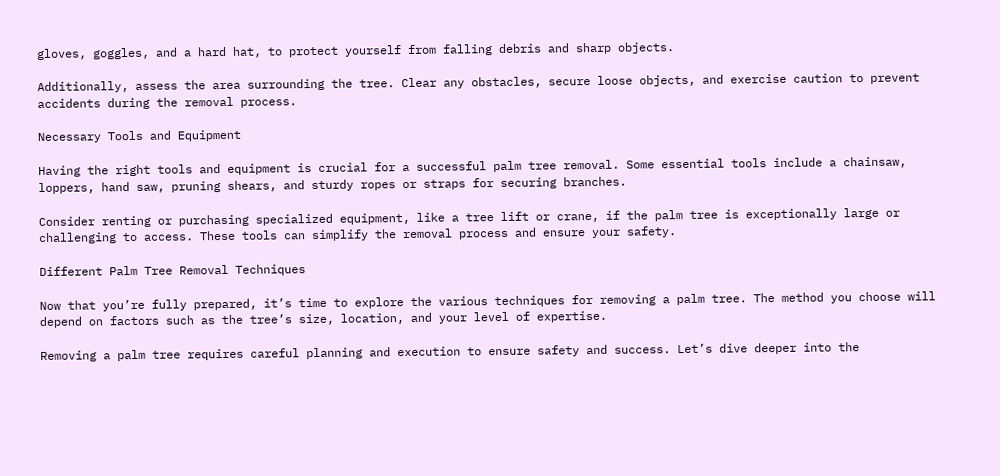gloves, goggles, and a hard hat, to protect yourself from falling debris and sharp objects.

Additionally, assess the area surrounding the tree. Clear any obstacles, secure loose objects, and exercise caution to prevent accidents during the removal process.

Necessary Tools and Equipment

Having the right tools and equipment is crucial for a successful palm tree removal. Some essential tools include a chainsaw, loppers, hand saw, pruning shears, and sturdy ropes or straps for securing branches.

Consider renting or purchasing specialized equipment, like a tree lift or crane, if the palm tree is exceptionally large or challenging to access. These tools can simplify the removal process and ensure your safety.

Different Palm Tree Removal Techniques

Now that you’re fully prepared, it’s time to explore the various techniques for removing a palm tree. The method you choose will depend on factors such as the tree’s size, location, and your level of expertise.

Removing a palm tree requires careful planning and execution to ensure safety and success. Let’s dive deeper into the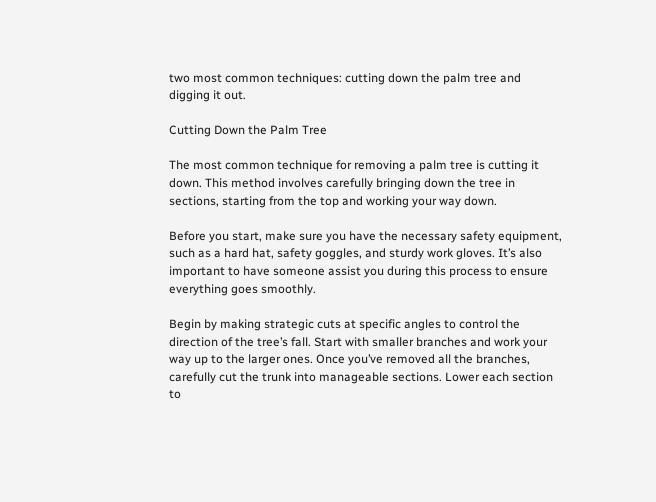two most common techniques: cutting down the palm tree and digging it out.

Cutting Down the Palm Tree

The most common technique for removing a palm tree is cutting it down. This method involves carefully bringing down the tree in sections, starting from the top and working your way down.

Before you start, make sure you have the necessary safety equipment, such as a hard hat, safety goggles, and sturdy work gloves. It’s also important to have someone assist you during this process to ensure everything goes smoothly.

Begin by making strategic cuts at specific angles to control the direction of the tree’s fall. Start with smaller branches and work your way up to the larger ones. Once you’ve removed all the branches, carefully cut the trunk into manageable sections. Lower each section to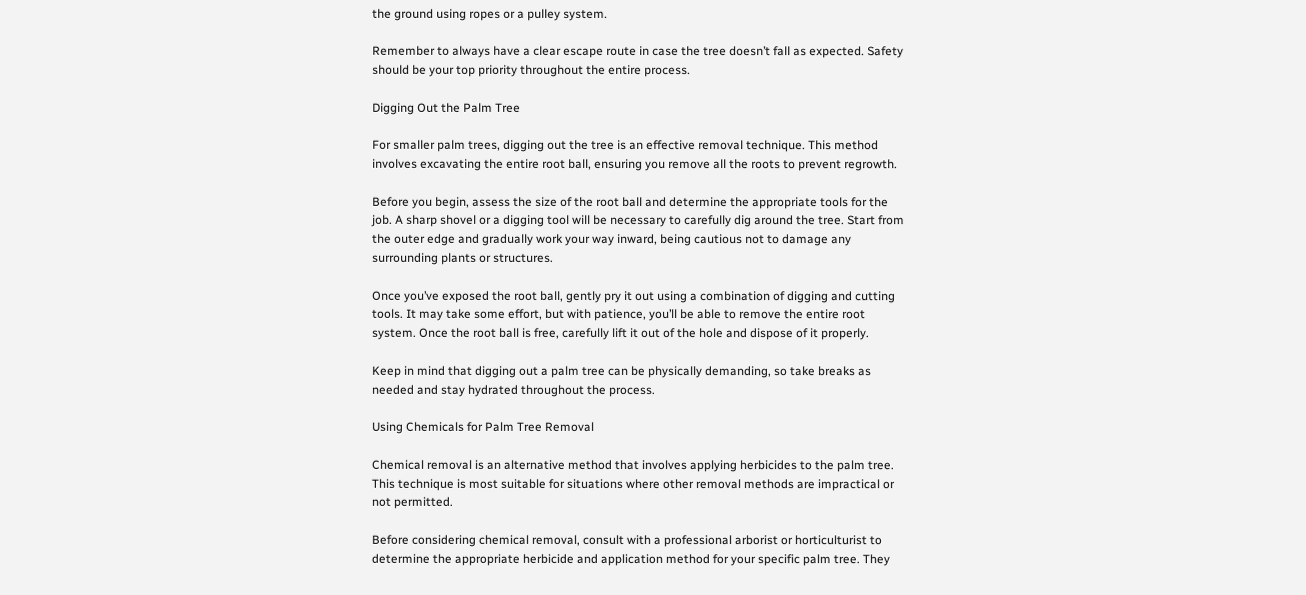the ground using ropes or a pulley system.

Remember to always have a clear escape route in case the tree doesn’t fall as expected. Safety should be your top priority throughout the entire process.

Digging Out the Palm Tree

For smaller palm trees, digging out the tree is an effective removal technique. This method involves excavating the entire root ball, ensuring you remove all the roots to prevent regrowth.

Before you begin, assess the size of the root ball and determine the appropriate tools for the job. A sharp shovel or a digging tool will be necessary to carefully dig around the tree. Start from the outer edge and gradually work your way inward, being cautious not to damage any surrounding plants or structures.

Once you’ve exposed the root ball, gently pry it out using a combination of digging and cutting tools. It may take some effort, but with patience, you’ll be able to remove the entire root system. Once the root ball is free, carefully lift it out of the hole and dispose of it properly.

Keep in mind that digging out a palm tree can be physically demanding, so take breaks as needed and stay hydrated throughout the process.

Using Chemicals for Palm Tree Removal

Chemical removal is an alternative method that involves applying herbicides to the palm tree. This technique is most suitable for situations where other removal methods are impractical or not permitted.

Before considering chemical removal, consult with a professional arborist or horticulturist to determine the appropriate herbicide and application method for your specific palm tree. They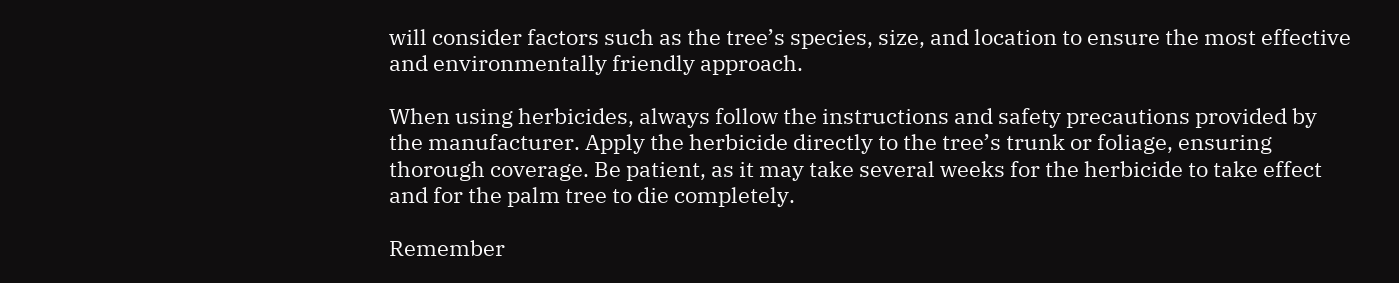will consider factors such as the tree’s species, size, and location to ensure the most effective and environmentally friendly approach.

When using herbicides, always follow the instructions and safety precautions provided by the manufacturer. Apply the herbicide directly to the tree’s trunk or foliage, ensuring thorough coverage. Be patient, as it may take several weeks for the herbicide to take effect and for the palm tree to die completely.

Remember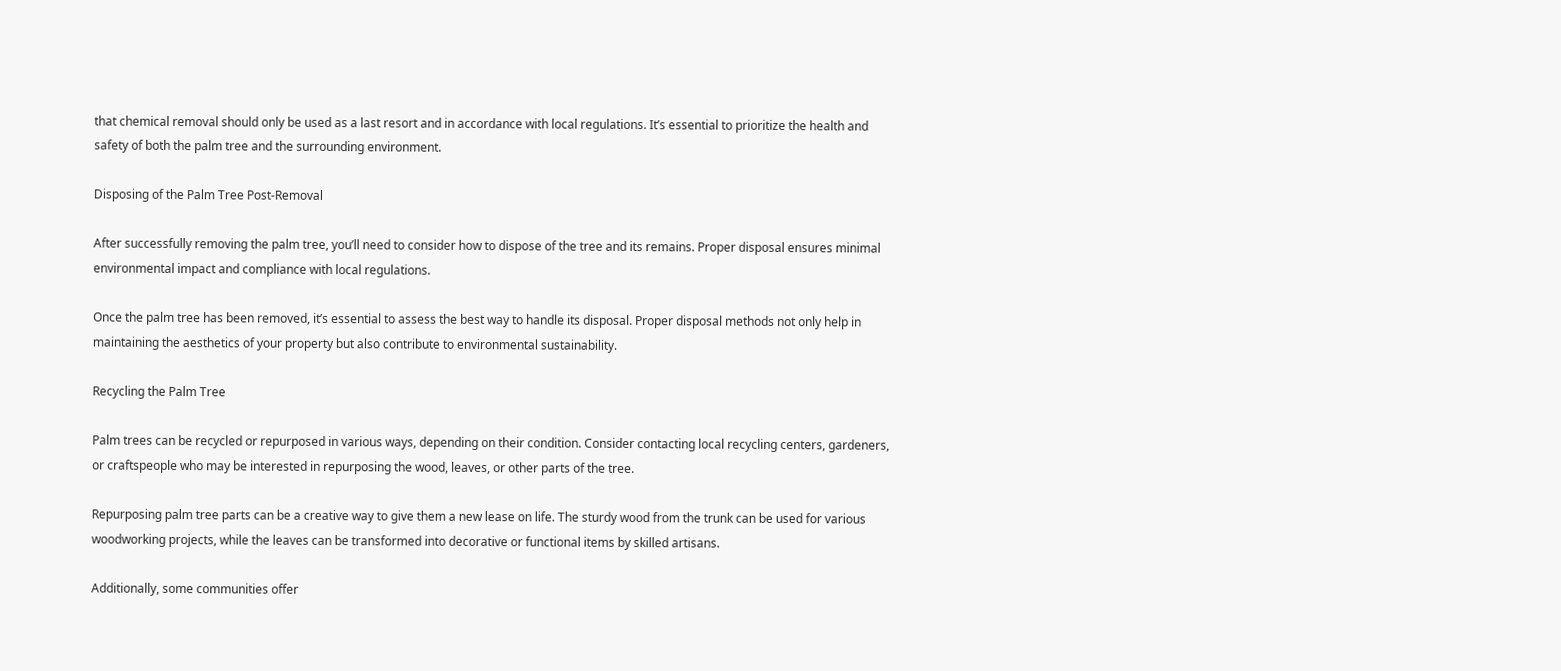that chemical removal should only be used as a last resort and in accordance with local regulations. It’s essential to prioritize the health and safety of both the palm tree and the surrounding environment.

Disposing of the Palm Tree Post-Removal

After successfully removing the palm tree, you’ll need to consider how to dispose of the tree and its remains. Proper disposal ensures minimal environmental impact and compliance with local regulations.

Once the palm tree has been removed, it’s essential to assess the best way to handle its disposal. Proper disposal methods not only help in maintaining the aesthetics of your property but also contribute to environmental sustainability.

Recycling the Palm Tree

Palm trees can be recycled or repurposed in various ways, depending on their condition. Consider contacting local recycling centers, gardeners, or craftspeople who may be interested in repurposing the wood, leaves, or other parts of the tree.

Repurposing palm tree parts can be a creative way to give them a new lease on life. The sturdy wood from the trunk can be used for various woodworking projects, while the leaves can be transformed into decorative or functional items by skilled artisans.

Additionally, some communities offer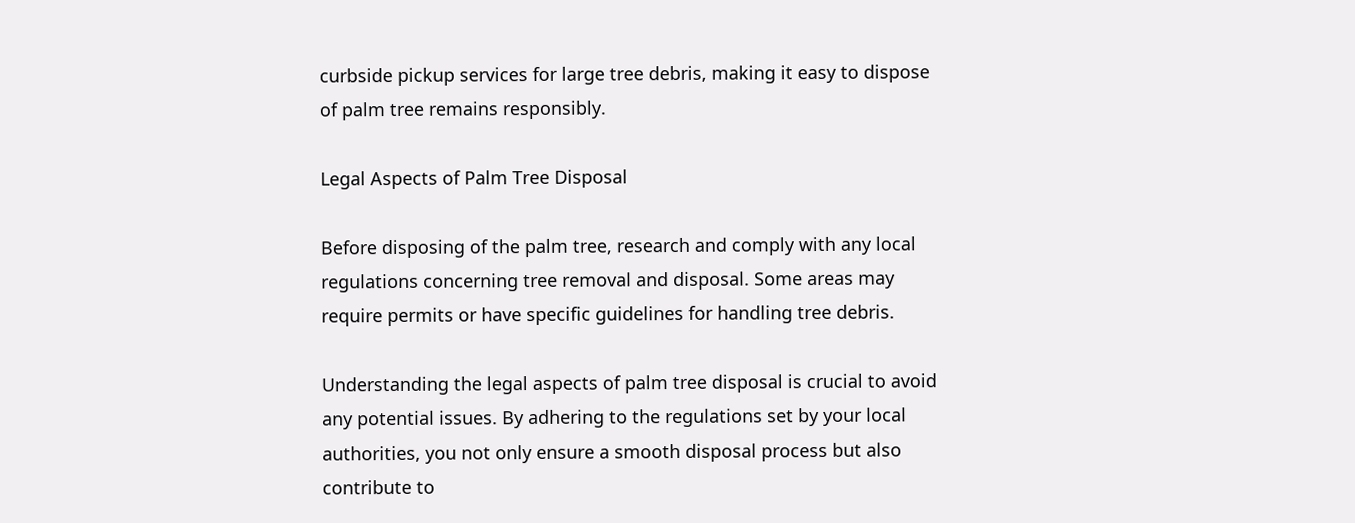curbside pickup services for large tree debris, making it easy to dispose of palm tree remains responsibly.

Legal Aspects of Palm Tree Disposal

Before disposing of the palm tree, research and comply with any local regulations concerning tree removal and disposal. Some areas may require permits or have specific guidelines for handling tree debris.

Understanding the legal aspects of palm tree disposal is crucial to avoid any potential issues. By adhering to the regulations set by your local authorities, you not only ensure a smooth disposal process but also contribute to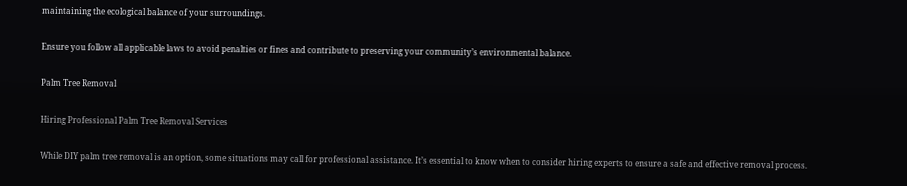maintaining the ecological balance of your surroundings.

Ensure you follow all applicable laws to avoid penalties or fines and contribute to preserving your community’s environmental balance.

Palm Tree Removal

Hiring Professional Palm Tree Removal Services

While DIY palm tree removal is an option, some situations may call for professional assistance. It’s essential to know when to consider hiring experts to ensure a safe and effective removal process.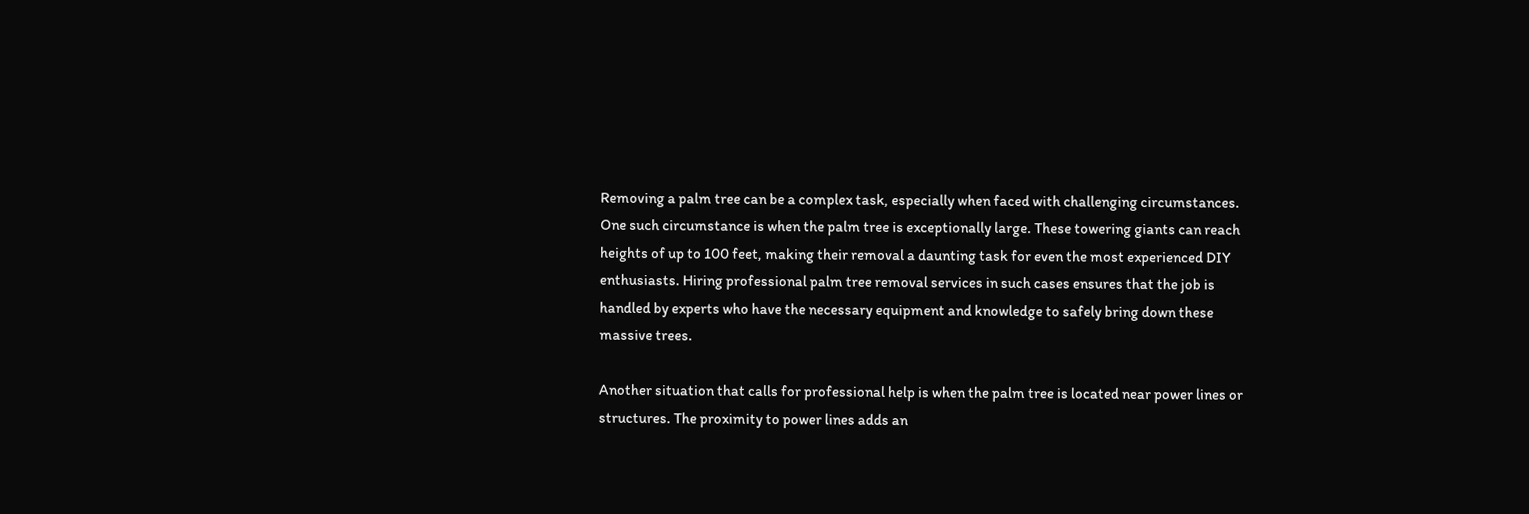Removing a palm tree can be a complex task, especially when faced with challenging circumstances. One such circumstance is when the palm tree is exceptionally large. These towering giants can reach heights of up to 100 feet, making their removal a daunting task for even the most experienced DIY enthusiasts. Hiring professional palm tree removal services in such cases ensures that the job is handled by experts who have the necessary equipment and knowledge to safely bring down these massive trees.

Another situation that calls for professional help is when the palm tree is located near power lines or structures. The proximity to power lines adds an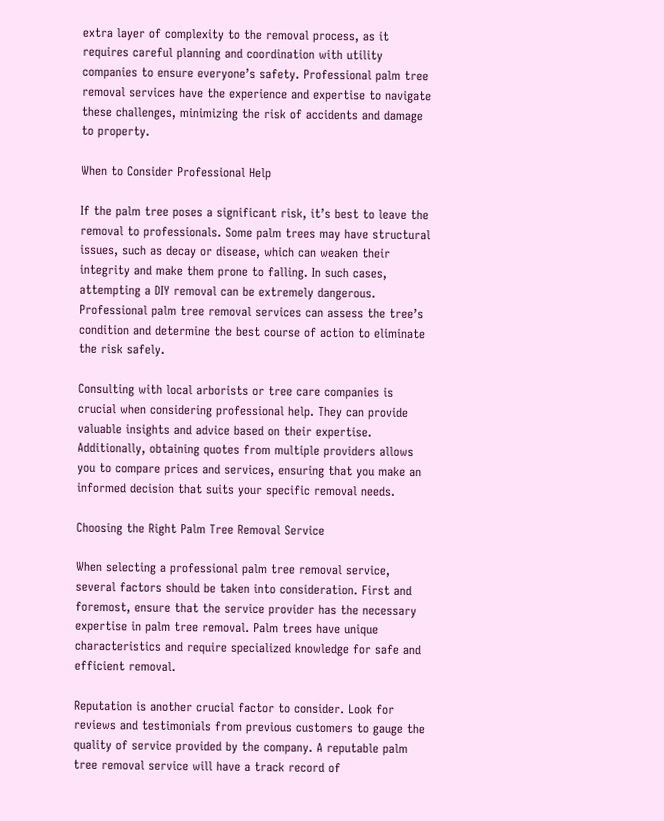extra layer of complexity to the removal process, as it requires careful planning and coordination with utility companies to ensure everyone’s safety. Professional palm tree removal services have the experience and expertise to navigate these challenges, minimizing the risk of accidents and damage to property.

When to Consider Professional Help

If the palm tree poses a significant risk, it’s best to leave the removal to professionals. Some palm trees may have structural issues, such as decay or disease, which can weaken their integrity and make them prone to falling. In such cases, attempting a DIY removal can be extremely dangerous. Professional palm tree removal services can assess the tree’s condition and determine the best course of action to eliminate the risk safely.

Consulting with local arborists or tree care companies is crucial when considering professional help. They can provide valuable insights and advice based on their expertise. Additionally, obtaining quotes from multiple providers allows you to compare prices and services, ensuring that you make an informed decision that suits your specific removal needs.

Choosing the Right Palm Tree Removal Service

When selecting a professional palm tree removal service, several factors should be taken into consideration. First and foremost, ensure that the service provider has the necessary expertise in palm tree removal. Palm trees have unique characteristics and require specialized knowledge for safe and efficient removal.

Reputation is another crucial factor to consider. Look for reviews and testimonials from previous customers to gauge the quality of service provided by the company. A reputable palm tree removal service will have a track record of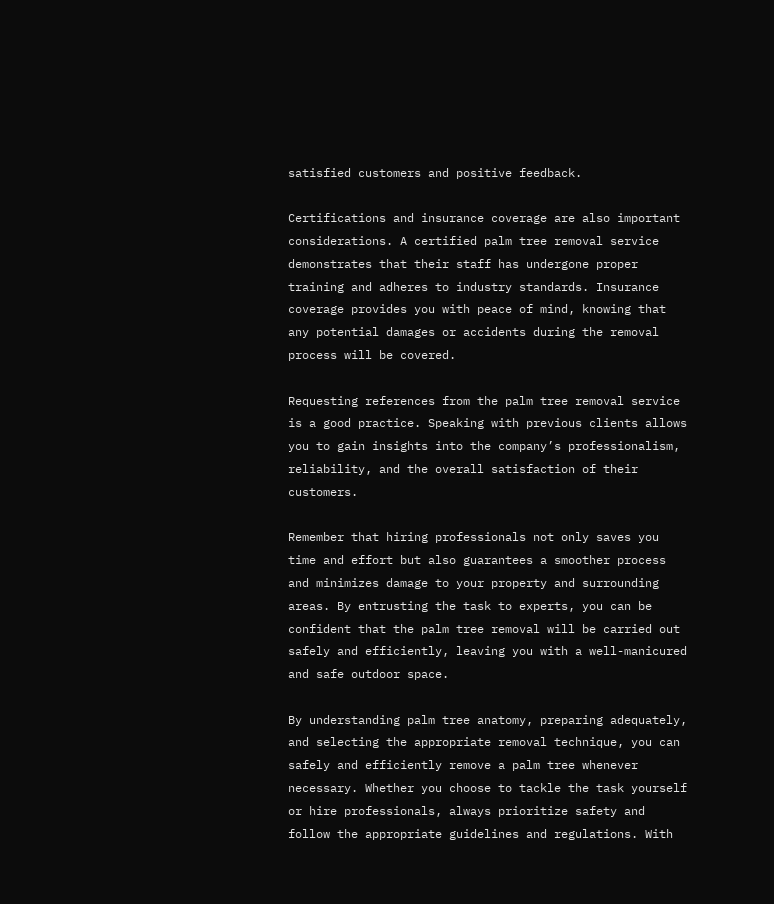satisfied customers and positive feedback.

Certifications and insurance coverage are also important considerations. A certified palm tree removal service demonstrates that their staff has undergone proper training and adheres to industry standards. Insurance coverage provides you with peace of mind, knowing that any potential damages or accidents during the removal process will be covered.

Requesting references from the palm tree removal service is a good practice. Speaking with previous clients allows you to gain insights into the company’s professionalism, reliability, and the overall satisfaction of their customers.

Remember that hiring professionals not only saves you time and effort but also guarantees a smoother process and minimizes damage to your property and surrounding areas. By entrusting the task to experts, you can be confident that the palm tree removal will be carried out safely and efficiently, leaving you with a well-manicured and safe outdoor space.

By understanding palm tree anatomy, preparing adequately, and selecting the appropriate removal technique, you can safely and efficiently remove a palm tree whenever necessary. Whether you choose to tackle the task yourself or hire professionals, always prioritize safety and follow the appropriate guidelines and regulations. With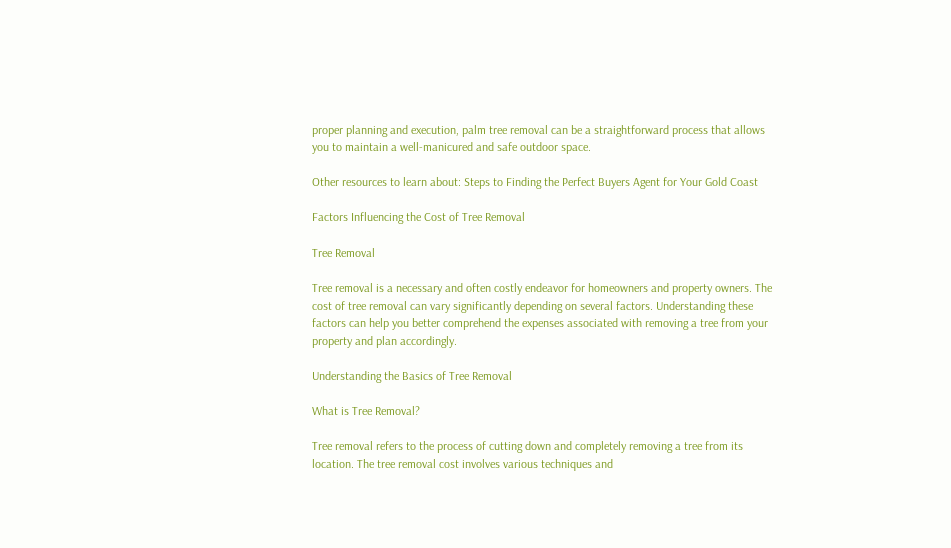proper planning and execution, palm tree removal can be a straightforward process that allows you to maintain a well-manicured and safe outdoor space.

Other resources to learn about: Steps to Finding the Perfect Buyers Agent for Your Gold Coast

Factors Influencing the Cost of Tree Removal

Tree Removal

Tree removal is a necessary and often costly endeavor for homeowners and property owners. The cost of tree removal can vary significantly depending on several factors. Understanding these factors can help you better comprehend the expenses associated with removing a tree from your property and plan accordingly.

Understanding the Basics of Tree Removal

What is Tree Removal?

Tree removal refers to the process of cutting down and completely removing a tree from its location. The tree removal cost involves various techniques and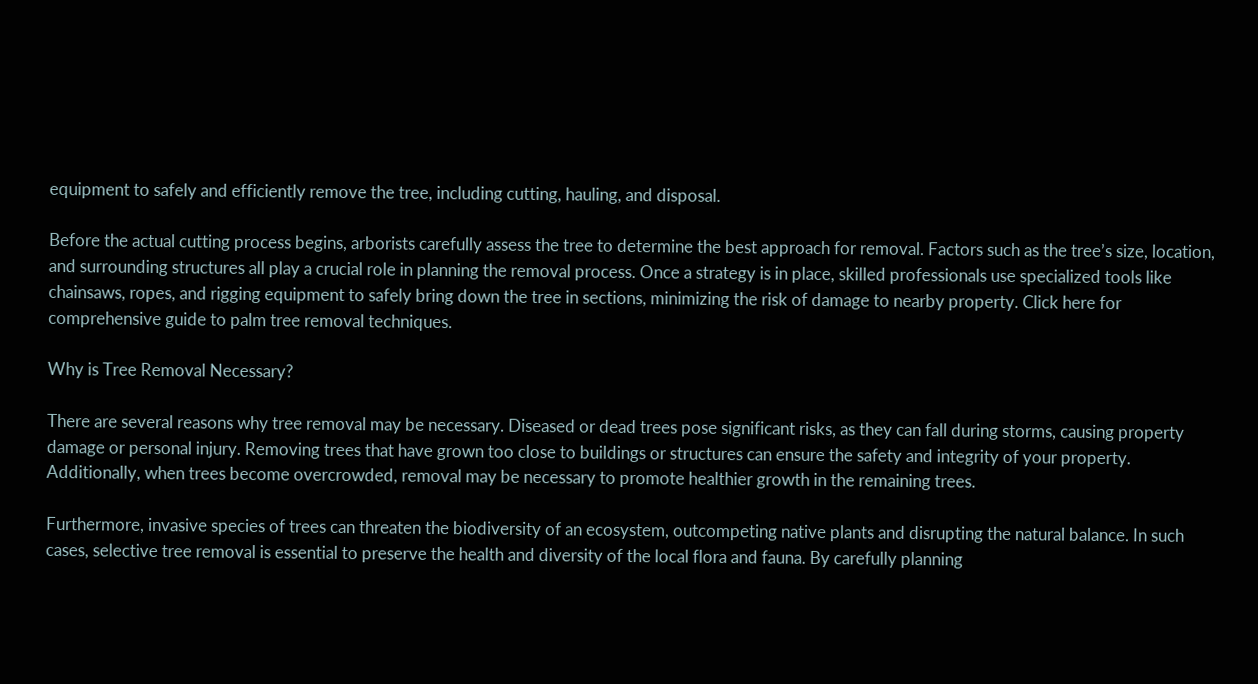equipment to safely and efficiently remove the tree, including cutting, hauling, and disposal.

Before the actual cutting process begins, arborists carefully assess the tree to determine the best approach for removal. Factors such as the tree’s size, location, and surrounding structures all play a crucial role in planning the removal process. Once a strategy is in place, skilled professionals use specialized tools like chainsaws, ropes, and rigging equipment to safely bring down the tree in sections, minimizing the risk of damage to nearby property. Click here for comprehensive guide to palm tree removal techniques.

Why is Tree Removal Necessary?

There are several reasons why tree removal may be necessary. Diseased or dead trees pose significant risks, as they can fall during storms, causing property damage or personal injury. Removing trees that have grown too close to buildings or structures can ensure the safety and integrity of your property. Additionally, when trees become overcrowded, removal may be necessary to promote healthier growth in the remaining trees.

Furthermore, invasive species of trees can threaten the biodiversity of an ecosystem, outcompeting native plants and disrupting the natural balance. In such cases, selective tree removal is essential to preserve the health and diversity of the local flora and fauna. By carefully planning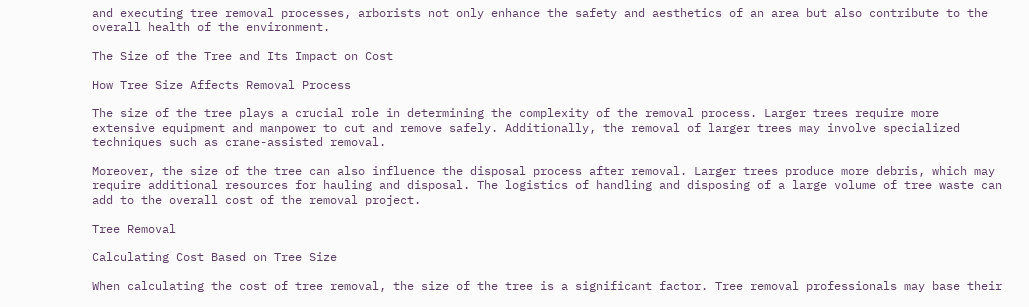and executing tree removal processes, arborists not only enhance the safety and aesthetics of an area but also contribute to the overall health of the environment.

The Size of the Tree and Its Impact on Cost

How Tree Size Affects Removal Process

The size of the tree plays a crucial role in determining the complexity of the removal process. Larger trees require more extensive equipment and manpower to cut and remove safely. Additionally, the removal of larger trees may involve specialized techniques such as crane-assisted removal.

Moreover, the size of the tree can also influence the disposal process after removal. Larger trees produce more debris, which may require additional resources for hauling and disposal. The logistics of handling and disposing of a large volume of tree waste can add to the overall cost of the removal project.

Tree Removal

Calculating Cost Based on Tree Size

When calculating the cost of tree removal, the size of the tree is a significant factor. Tree removal professionals may base their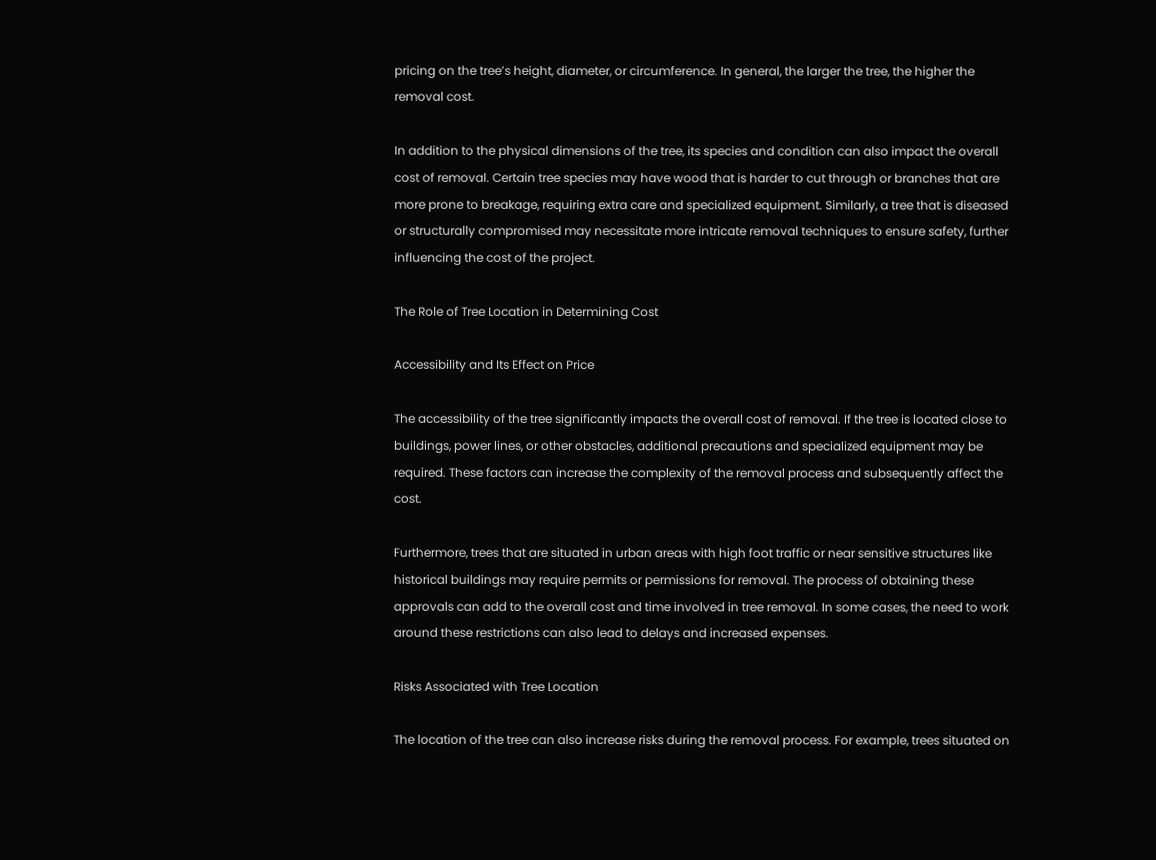pricing on the tree’s height, diameter, or circumference. In general, the larger the tree, the higher the removal cost.

In addition to the physical dimensions of the tree, its species and condition can also impact the overall cost of removal. Certain tree species may have wood that is harder to cut through or branches that are more prone to breakage, requiring extra care and specialized equipment. Similarly, a tree that is diseased or structurally compromised may necessitate more intricate removal techniques to ensure safety, further influencing the cost of the project.

The Role of Tree Location in Determining Cost

Accessibility and Its Effect on Price

The accessibility of the tree significantly impacts the overall cost of removal. If the tree is located close to buildings, power lines, or other obstacles, additional precautions and specialized equipment may be required. These factors can increase the complexity of the removal process and subsequently affect the cost.

Furthermore, trees that are situated in urban areas with high foot traffic or near sensitive structures like historical buildings may require permits or permissions for removal. The process of obtaining these approvals can add to the overall cost and time involved in tree removal. In some cases, the need to work around these restrictions can also lead to delays and increased expenses.

Risks Associated with Tree Location

The location of the tree can also increase risks during the removal process. For example, trees situated on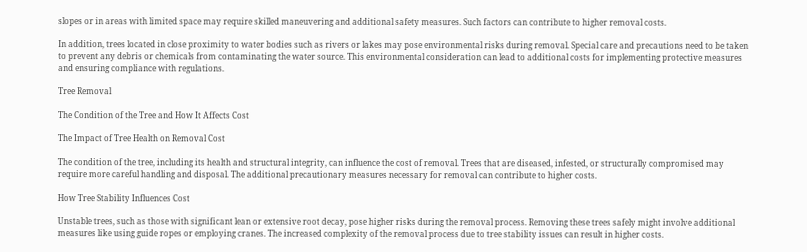slopes or in areas with limited space may require skilled maneuvering and additional safety measures. Such factors can contribute to higher removal costs.

In addition, trees located in close proximity to water bodies such as rivers or lakes may pose environmental risks during removal. Special care and precautions need to be taken to prevent any debris or chemicals from contaminating the water source. This environmental consideration can lead to additional costs for implementing protective measures and ensuring compliance with regulations.

Tree Removal

The Condition of the Tree and How It Affects Cost

The Impact of Tree Health on Removal Cost

The condition of the tree, including its health and structural integrity, can influence the cost of removal. Trees that are diseased, infested, or structurally compromised may require more careful handling and disposal. The additional precautionary measures necessary for removal can contribute to higher costs.

How Tree Stability Influences Cost

Unstable trees, such as those with significant lean or extensive root decay, pose higher risks during the removal process. Removing these trees safely might involve additional measures like using guide ropes or employing cranes. The increased complexity of the removal process due to tree stability issues can result in higher costs.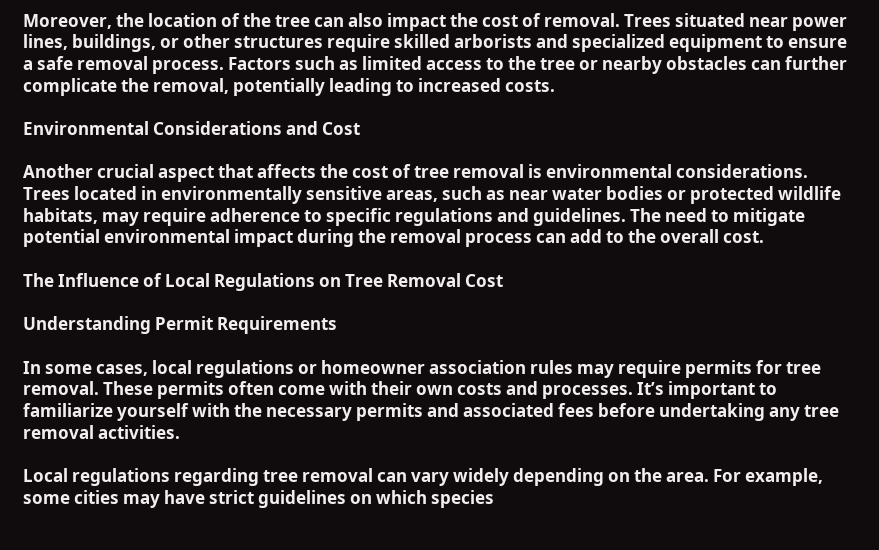Moreover, the location of the tree can also impact the cost of removal. Trees situated near power lines, buildings, or other structures require skilled arborists and specialized equipment to ensure a safe removal process. Factors such as limited access to the tree or nearby obstacles can further complicate the removal, potentially leading to increased costs.

Environmental Considerations and Cost

Another crucial aspect that affects the cost of tree removal is environmental considerations. Trees located in environmentally sensitive areas, such as near water bodies or protected wildlife habitats, may require adherence to specific regulations and guidelines. The need to mitigate potential environmental impact during the removal process can add to the overall cost.

The Influence of Local Regulations on Tree Removal Cost

Understanding Permit Requirements

In some cases, local regulations or homeowner association rules may require permits for tree removal. These permits often come with their own costs and processes. It’s important to familiarize yourself with the necessary permits and associated fees before undertaking any tree removal activities.

Local regulations regarding tree removal can vary widely depending on the area. For example, some cities may have strict guidelines on which species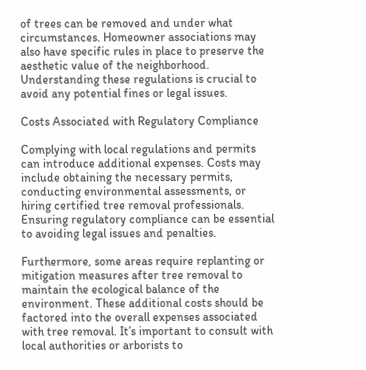of trees can be removed and under what circumstances. Homeowner associations may also have specific rules in place to preserve the aesthetic value of the neighborhood. Understanding these regulations is crucial to avoid any potential fines or legal issues.

Costs Associated with Regulatory Compliance

Complying with local regulations and permits can introduce additional expenses. Costs may include obtaining the necessary permits, conducting environmental assessments, or hiring certified tree removal professionals. Ensuring regulatory compliance can be essential to avoiding legal issues and penalties.

Furthermore, some areas require replanting or mitigation measures after tree removal to maintain the ecological balance of the environment. These additional costs should be factored into the overall expenses associated with tree removal. It’s important to consult with local authorities or arborists to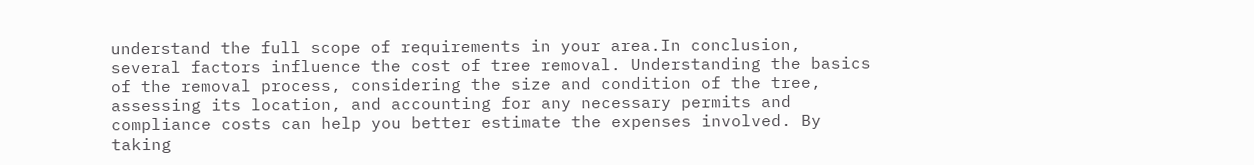understand the full scope of requirements in your area.In conclusion, several factors influence the cost of tree removal. Understanding the basics of the removal process, considering the size and condition of the tree, assessing its location, and accounting for any necessary permits and compliance costs can help you better estimate the expenses involved. By taking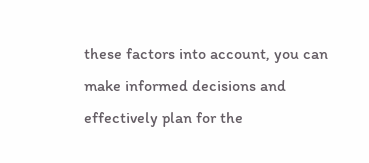these factors into account, you can make informed decisions and effectively plan for the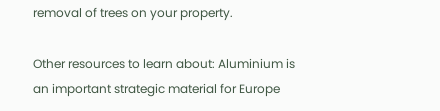removal of trees on your property.

Other resources to learn about: Aluminium is an important strategic material for Europe